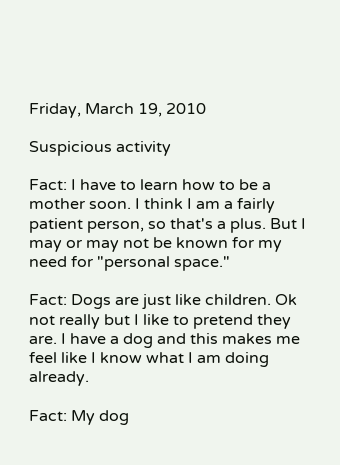Friday, March 19, 2010

Suspicious activity

Fact: I have to learn how to be a mother soon. I think I am a fairly patient person, so that's a plus. But I may or may not be known for my need for "personal space."

Fact: Dogs are just like children. Ok not really but I like to pretend they are. I have a dog and this makes me feel like I know what I am doing already.

Fact: My dog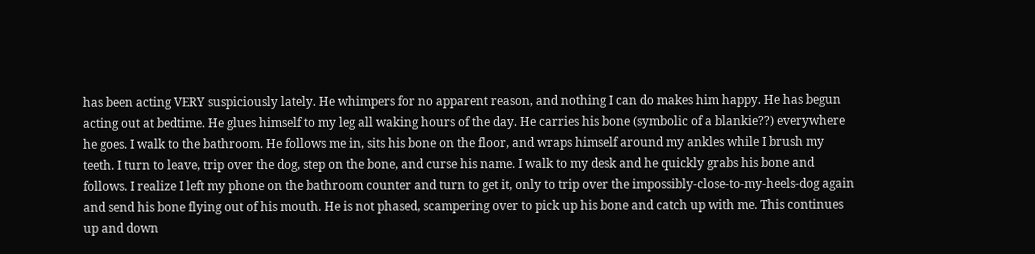has been acting VERY suspiciously lately. He whimpers for no apparent reason, and nothing I can do makes him happy. He has begun acting out at bedtime. He glues himself to my leg all waking hours of the day. He carries his bone (symbolic of a blankie??) everywhere he goes. I walk to the bathroom. He follows me in, sits his bone on the floor, and wraps himself around my ankles while I brush my teeth. I turn to leave, trip over the dog, step on the bone, and curse his name. I walk to my desk and he quickly grabs his bone and follows. I realize I left my phone on the bathroom counter and turn to get it, only to trip over the impossibly-close-to-my-heels-dog again and send his bone flying out of his mouth. He is not phased, scampering over to pick up his bone and catch up with me. This continues up and down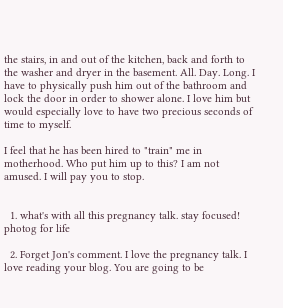the stairs, in and out of the kitchen, back and forth to the washer and dryer in the basement. All. Day. Long. I have to physically push him out of the bathroom and lock the door in order to shower alone. I love him but would especially love to have two precious seconds of time to myself.

I feel that he has been hired to "train" me in motherhood. Who put him up to this? I am not amused. I will pay you to stop.


  1. what's with all this pregnancy talk. stay focused! photog for life

  2. Forget Jon's comment. I love the pregnancy talk. I love reading your blog. You are going to be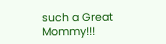such a Great Mommy!!!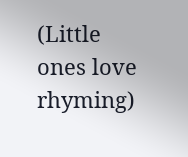(Little ones love rhyming)